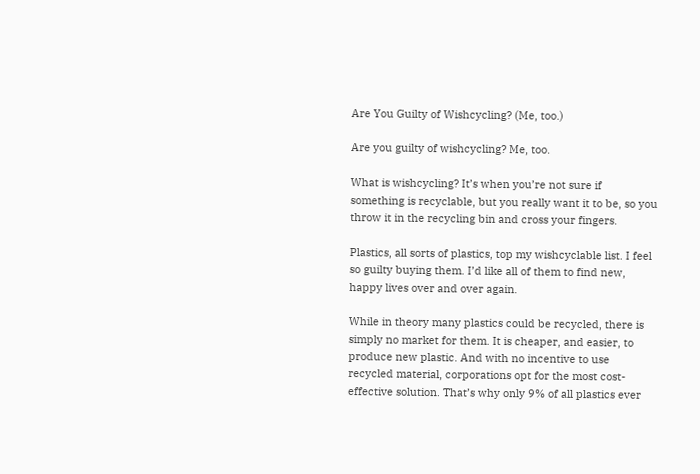Are You Guilty of Wishcycling? (Me, too.)

Are you guilty of wishcycling? Me, too.

What is wishcycling? It’s when you’re not sure if something is recyclable, but you really want it to be, so you throw it in the recycling bin and cross your fingers.

Plastics, all sorts of plastics, top my wishcyclable list. I feel so guilty buying them. I’d like all of them to find new, happy lives over and over again.

While in theory many plastics could be recycled, there is simply no market for them. It is cheaper, and easier, to produce new plastic. And with no incentive to use recycled material, corporations opt for the most cost-effective solution. That’s why only 9% of all plastics ever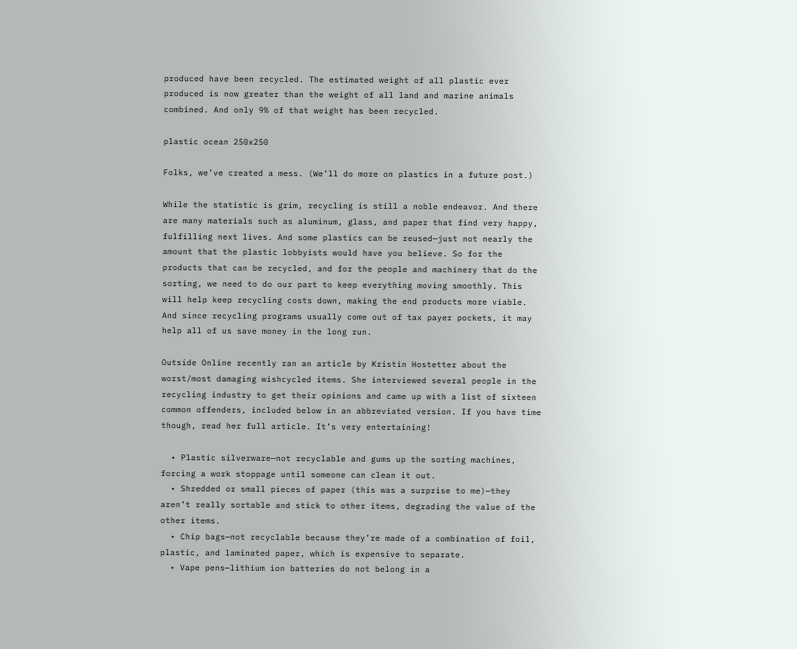produced have been recycled. The estimated weight of all plastic ever produced is now greater than the weight of all land and marine animals combined. And only 9% of that weight has been recycled.

plastic ocean 250x250

Folks, we’ve created a mess. (We’ll do more on plastics in a future post.)

While the statistic is grim, recycling is still a noble endeavor. And there are many materials such as aluminum, glass, and paper that find very happy, fulfilling next lives. And some plastics can be reused—just not nearly the amount that the plastic lobbyists would have you believe. So for the products that can be recycled, and for the people and machinery that do the sorting, we need to do our part to keep everything moving smoothly. This will help keep recycling costs down, making the end products more viable. And since recycling programs usually come out of tax payer pockets, it may help all of us save money in the long run.

Outside Online recently ran an article by Kristin Hostetter about the worst/most damaging wishcycled items. She interviewed several people in the recycling industry to get their opinions and came up with a list of sixteen common offenders, included below in an abbreviated version. If you have time though, read her full article. It’s very entertaining!

  • Plastic silverware—not recyclable and gums up the sorting machines, forcing a work stoppage until someone can clean it out.
  • Shredded or small pieces of paper (this was a surprise to me)—they aren’t really sortable and stick to other items, degrading the value of the other items.
  • Chip bags—not recyclable because they’re made of a combination of foil, plastic, and laminated paper, which is expensive to separate.
  • Vape pens—lithium ion batteries do not belong in a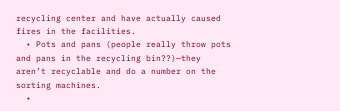recycling center and have actually caused fires in the facilities.
  • Pots and pans (people really throw pots and pans in the recycling bin??)—they aren’t recyclable and do a number on the sorting machines.
  •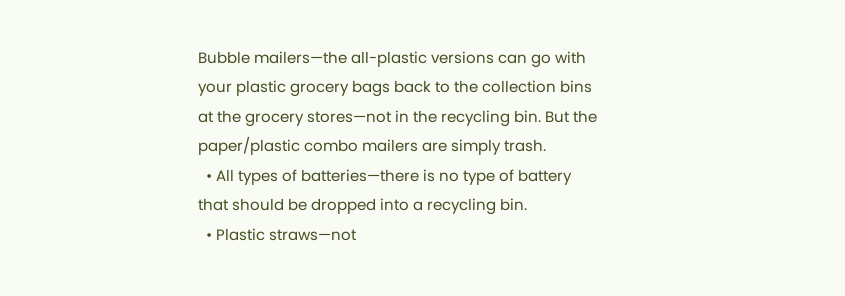Bubble mailers—the all-plastic versions can go with your plastic grocery bags back to the collection bins at the grocery stores—not in the recycling bin. But the paper/plastic combo mailers are simply trash.
  • All types of batteries—there is no type of battery that should be dropped into a recycling bin.
  • Plastic straws—not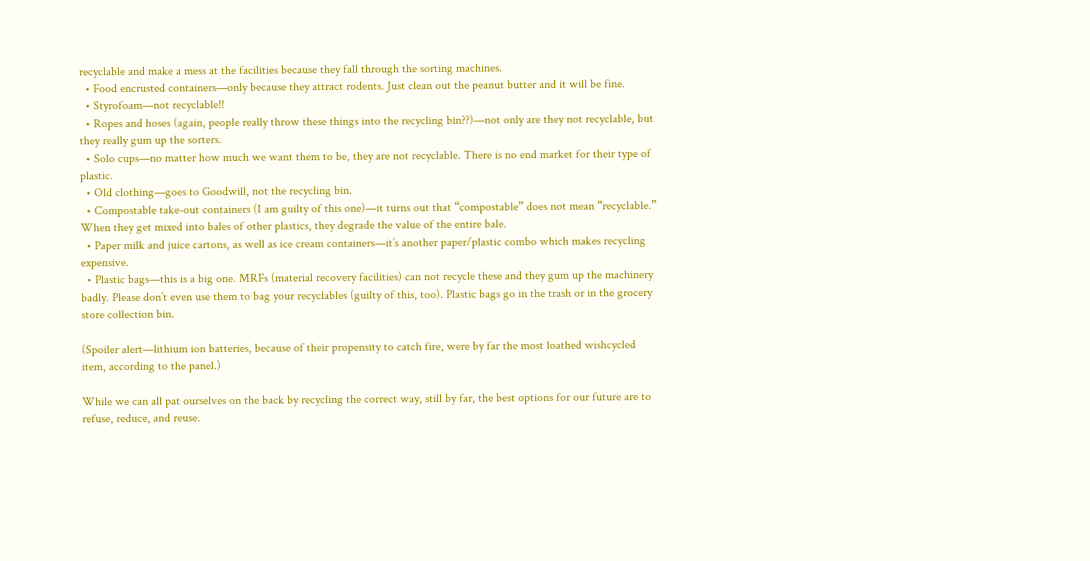recyclable and make a mess at the facilities because they fall through the sorting machines.
  • Food encrusted containers—only because they attract rodents. Just clean out the peanut butter and it will be fine.
  • Styrofoam—not recyclable!!
  • Ropes and hoses (again, people really throw these things into the recycling bin??)—not only are they not recyclable, but they really gum up the sorters.
  • Solo cups—no matter how much we want them to be, they are not recyclable. There is no end market for their type of plastic.
  • Old clothing—goes to Goodwill, not the recycling bin.
  • Compostable take-out containers (I am guilty of this one)—it turns out that “compostable” does not mean “recyclable.” When they get mixed into bales of other plastics, they degrade the value of the entire bale.
  • Paper milk and juice cartons, as well as ice cream containers—it’s another paper/plastic combo which makes recycling expensive.
  • Plastic bags—this is a big one. MRFs (material recovery facilities) can not recycle these and they gum up the machinery badly. Please don’t even use them to bag your recyclables (guilty of this, too). Plastic bags go in the trash or in the grocery store collection bin.

(Spoiler alert—lithium ion batteries, because of their propensity to catch fire, were by far the most loathed wishcycled item, according to the panel.)

While we can all pat ourselves on the back by recycling the correct way, still by far, the best options for our future are to refuse, reduce, and reuse.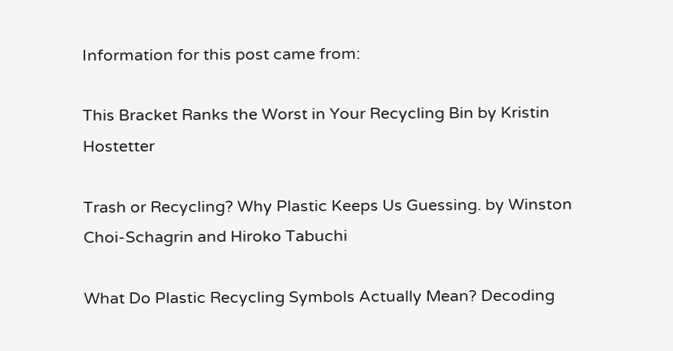Information for this post came from:

This Bracket Ranks the Worst in Your Recycling Bin by Kristin Hostetter

Trash or Recycling? Why Plastic Keeps Us Guessing. by Winston Choi-Schagrin and Hiroko Tabuchi

What Do Plastic Recycling Symbols Actually Mean? Decoding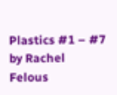Plastics #1 – #7 by Rachel Felous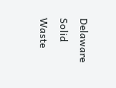Delaware Solid Waste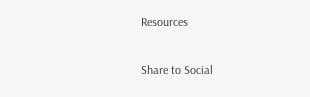Resources

Share to Social